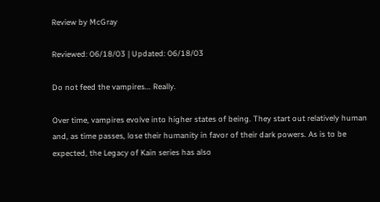Review by McGray

Reviewed: 06/18/03 | Updated: 06/18/03

Do not feed the vampires... Really.

Over time, vampires evolve into higher states of being. They start out relatively human and, as time passes, lose their humanity in favor of their dark powers. As is to be expected, the Legacy of Kain series has also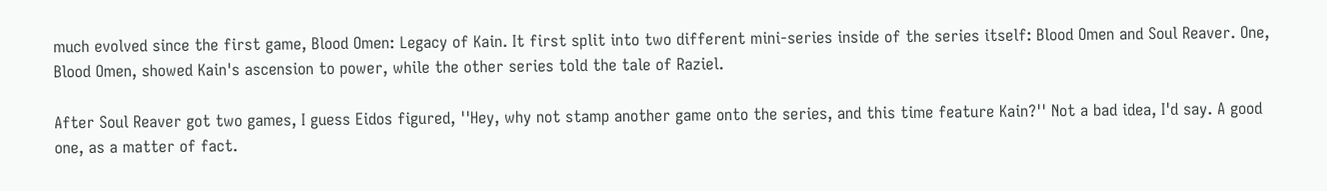much evolved since the first game, Blood Omen: Legacy of Kain. It first split into two different mini-series inside of the series itself: Blood Omen and Soul Reaver. One, Blood Omen, showed Kain's ascension to power, while the other series told the tale of Raziel.

After Soul Reaver got two games, I guess Eidos figured, ''Hey, why not stamp another game onto the series, and this time feature Kain?'' Not a bad idea, I'd say. A good one, as a matter of fact.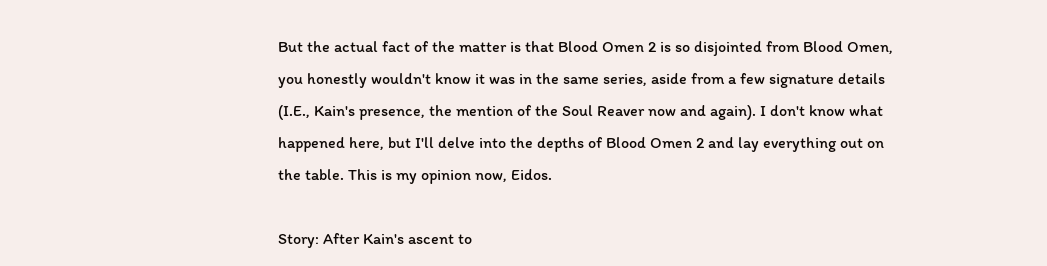But the actual fact of the matter is that Blood Omen 2 is so disjointed from Blood Omen, you honestly wouldn't know it was in the same series, aside from a few signature details (I.E., Kain's presence, the mention of the Soul Reaver now and again). I don't know what happened here, but I'll delve into the depths of Blood Omen 2 and lay everything out on the table. This is my opinion now, Eidos.

Story: After Kain's ascent to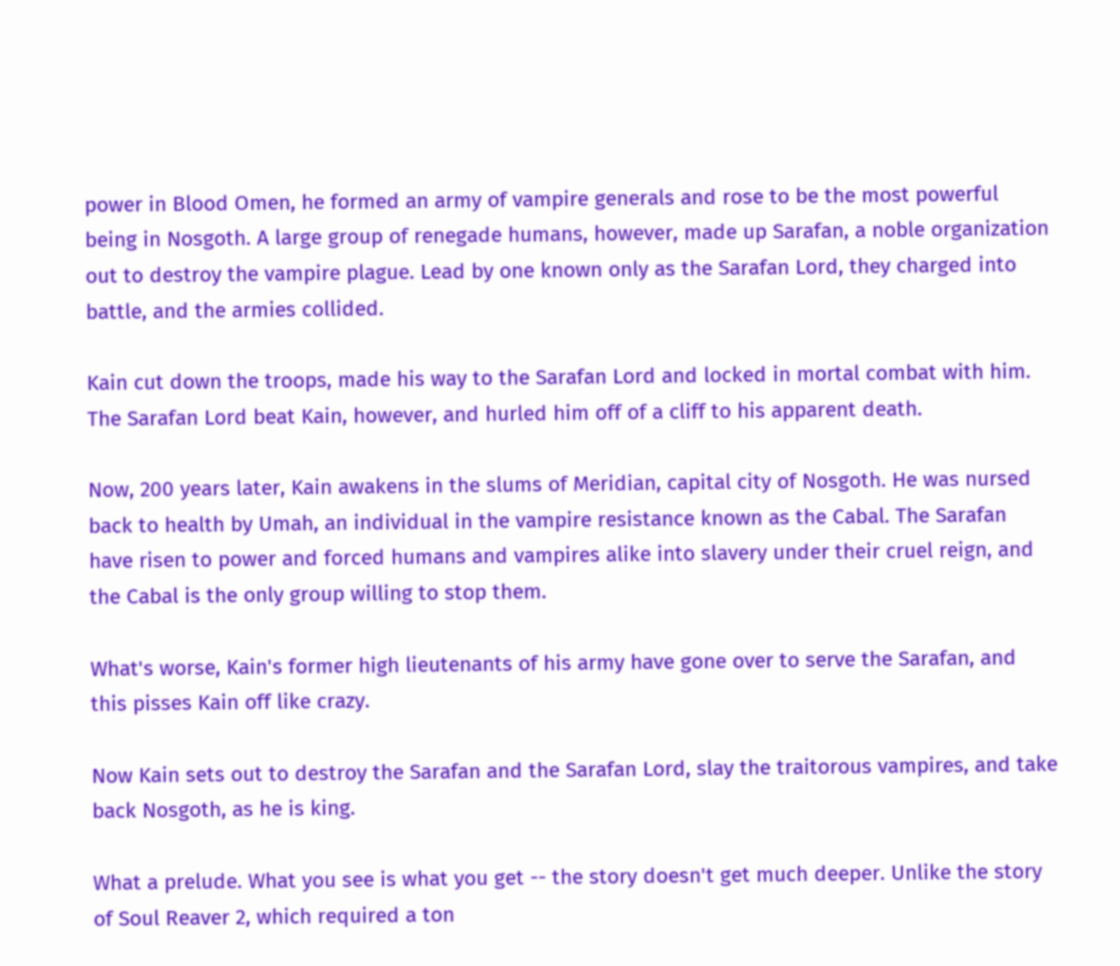power in Blood Omen, he formed an army of vampire generals and rose to be the most powerful being in Nosgoth. A large group of renegade humans, however, made up Sarafan, a noble organization out to destroy the vampire plague. Lead by one known only as the Sarafan Lord, they charged into battle, and the armies collided.

Kain cut down the troops, made his way to the Sarafan Lord and locked in mortal combat with him. The Sarafan Lord beat Kain, however, and hurled him off of a cliff to his apparent death.

Now, 200 years later, Kain awakens in the slums of Meridian, capital city of Nosgoth. He was nursed back to health by Umah, an individual in the vampire resistance known as the Cabal. The Sarafan have risen to power and forced humans and vampires alike into slavery under their cruel reign, and the Cabal is the only group willing to stop them.

What's worse, Kain's former high lieutenants of his army have gone over to serve the Sarafan, and this pisses Kain off like crazy.

Now Kain sets out to destroy the Sarafan and the Sarafan Lord, slay the traitorous vampires, and take back Nosgoth, as he is king.

What a prelude. What you see is what you get -- the story doesn't get much deeper. Unlike the story of Soul Reaver 2, which required a ton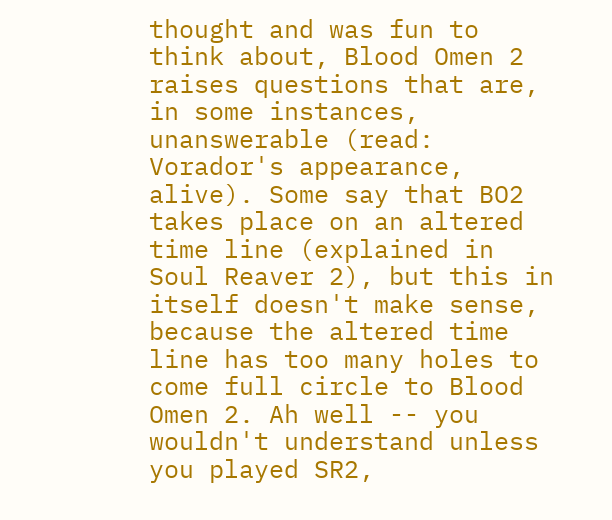thought and was fun to think about, Blood Omen 2 raises questions that are, in some instances, unanswerable (read: Vorador's appearance, alive). Some say that BO2 takes place on an altered time line (explained in Soul Reaver 2), but this in itself doesn't make sense, because the altered time line has too many holes to come full circle to Blood Omen 2. Ah well -- you wouldn't understand unless you played SR2,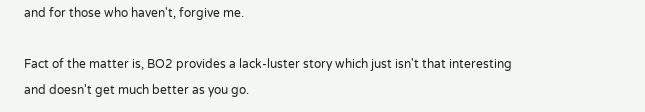and for those who haven't, forgive me.

Fact of the matter is, BO2 provides a lack-luster story which just isn't that interesting and doesn't get much better as you go.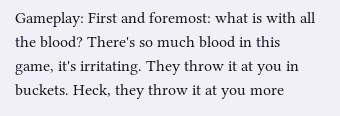Gameplay: First and foremost: what is with all the blood? There's so much blood in this game, it's irritating. They throw it at you in buckets. Heck, they throw it at you more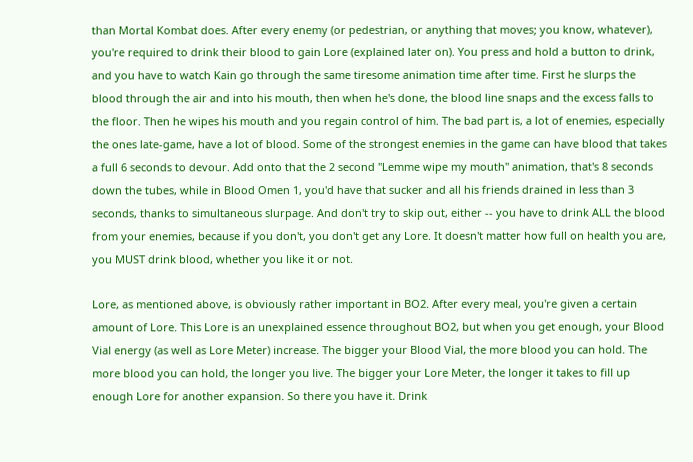than Mortal Kombat does. After every enemy (or pedestrian, or anything that moves; you know, whatever), you're required to drink their blood to gain Lore (explained later on). You press and hold a button to drink, and you have to watch Kain go through the same tiresome animation time after time. First he slurps the blood through the air and into his mouth, then when he's done, the blood line snaps and the excess falls to the floor. Then he wipes his mouth and you regain control of him. The bad part is, a lot of enemies, especially the ones late-game, have a lot of blood. Some of the strongest enemies in the game can have blood that takes a full 6 seconds to devour. Add onto that the 2 second ''Lemme wipe my mouth'' animation, that's 8 seconds down the tubes, while in Blood Omen 1, you'd have that sucker and all his friends drained in less than 3 seconds, thanks to simultaneous slurpage. And don't try to skip out, either -- you have to drink ALL the blood from your enemies, because if you don't, you don't get any Lore. It doesn't matter how full on health you are, you MUST drink blood, whether you like it or not.

Lore, as mentioned above, is obviously rather important in BO2. After every meal, you're given a certain amount of Lore. This Lore is an unexplained essence throughout BO2, but when you get enough, your Blood Vial energy (as well as Lore Meter) increase. The bigger your Blood Vial, the more blood you can hold. The more blood you can hold, the longer you live. The bigger your Lore Meter, the longer it takes to fill up enough Lore for another expansion. So there you have it. Drink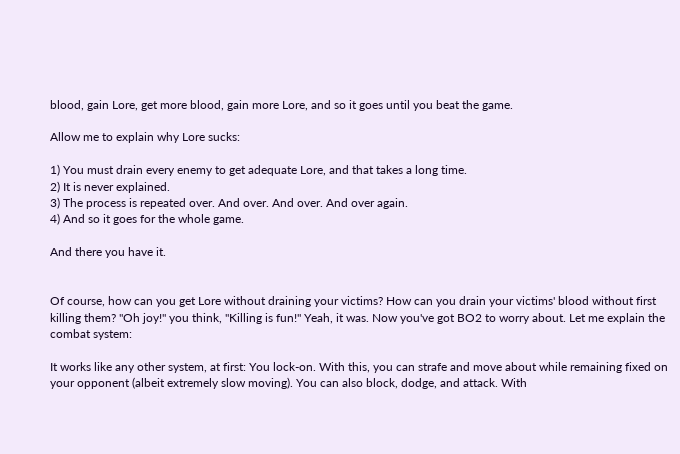blood, gain Lore, get more blood, gain more Lore, and so it goes until you beat the game.

Allow me to explain why Lore sucks:

1) You must drain every enemy to get adequate Lore, and that takes a long time.
2) It is never explained.
3) The process is repeated over. And over. And over. And over again.
4) And so it goes for the whole game.

And there you have it.


Of course, how can you get Lore without draining your victims? How can you drain your victims' blood without first killing them? ''Oh joy!'' you think, ''Killing is fun!'' Yeah, it was. Now you've got BO2 to worry about. Let me explain the combat system:

It works like any other system, at first: You lock-on. With this, you can strafe and move about while remaining fixed on your opponent (albeit extremely slow moving). You can also block, dodge, and attack. With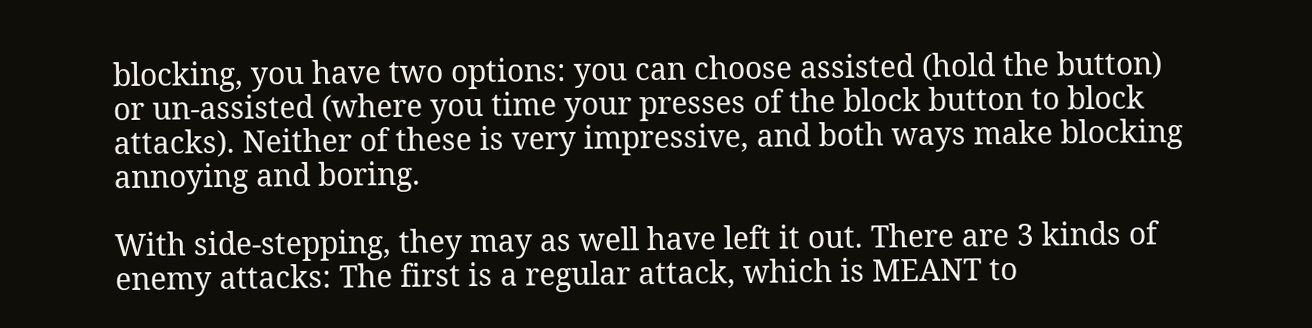blocking, you have two options: you can choose assisted (hold the button) or un-assisted (where you time your presses of the block button to block attacks). Neither of these is very impressive, and both ways make blocking annoying and boring.

With side-stepping, they may as well have left it out. There are 3 kinds of enemy attacks: The first is a regular attack, which is MEANT to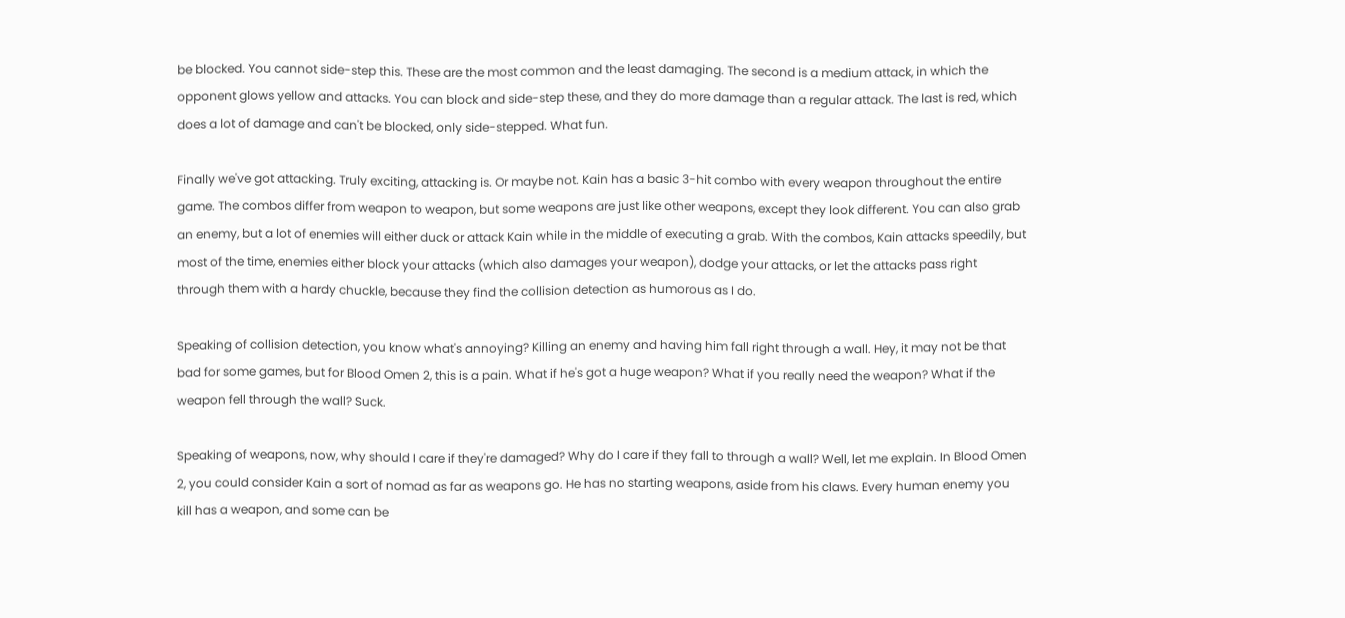be blocked. You cannot side-step this. These are the most common and the least damaging. The second is a medium attack, in which the opponent glows yellow and attacks. You can block and side-step these, and they do more damage than a regular attack. The last is red, which does a lot of damage and can't be blocked, only side-stepped. What fun.

Finally we've got attacking. Truly exciting, attacking is. Or maybe not. Kain has a basic 3-hit combo with every weapon throughout the entire game. The combos differ from weapon to weapon, but some weapons are just like other weapons, except they look different. You can also grab an enemy, but a lot of enemies will either duck or attack Kain while in the middle of executing a grab. With the combos, Kain attacks speedily, but most of the time, enemies either block your attacks (which also damages your weapon), dodge your attacks, or let the attacks pass right through them with a hardy chuckle, because they find the collision detection as humorous as I do.

Speaking of collision detection, you know what's annoying? Killing an enemy and having him fall right through a wall. Hey, it may not be that bad for some games, but for Blood Omen 2, this is a pain. What if he's got a huge weapon? What if you really need the weapon? What if the weapon fell through the wall? Suck.

Speaking of weapons, now, why should I care if they're damaged? Why do I care if they fall to through a wall? Well, let me explain. In Blood Omen 2, you could consider Kain a sort of nomad as far as weapons go. He has no starting weapons, aside from his claws. Every human enemy you kill has a weapon, and some can be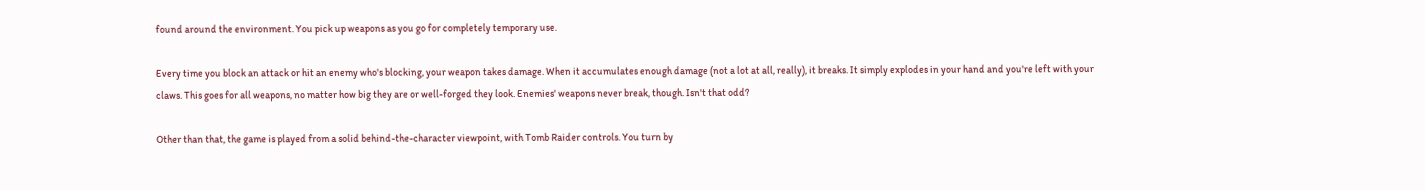found around the environment. You pick up weapons as you go for completely temporary use.

Every time you block an attack or hit an enemy who's blocking, your weapon takes damage. When it accumulates enough damage (not a lot at all, really), it breaks. It simply explodes in your hand and you're left with your claws. This goes for all weapons, no matter how big they are or well-forged they look. Enemies' weapons never break, though. Isn't that odd?

Other than that, the game is played from a solid behind-the-character viewpoint, with Tomb Raider controls. You turn by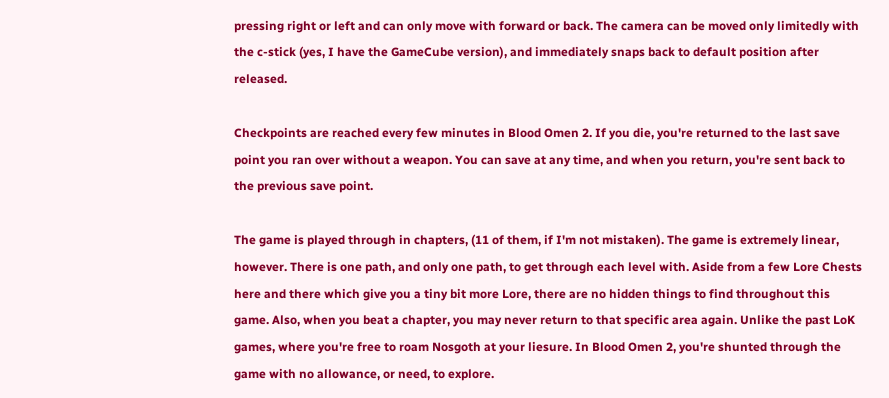pressing right or left and can only move with forward or back. The camera can be moved only limitedly with the c-stick (yes, I have the GameCube version), and immediately snaps back to default position after released.

Checkpoints are reached every few minutes in Blood Omen 2. If you die, you're returned to the last save point you ran over without a weapon. You can save at any time, and when you return, you're sent back to the previous save point.

The game is played through in chapters, (11 of them, if I'm not mistaken). The game is extremely linear, however. There is one path, and only one path, to get through each level with. Aside from a few Lore Chests here and there which give you a tiny bit more Lore, there are no hidden things to find throughout this game. Also, when you beat a chapter, you may never return to that specific area again. Unlike the past LoK games, where you're free to roam Nosgoth at your liesure. In Blood Omen 2, you're shunted through the game with no allowance, or need, to explore.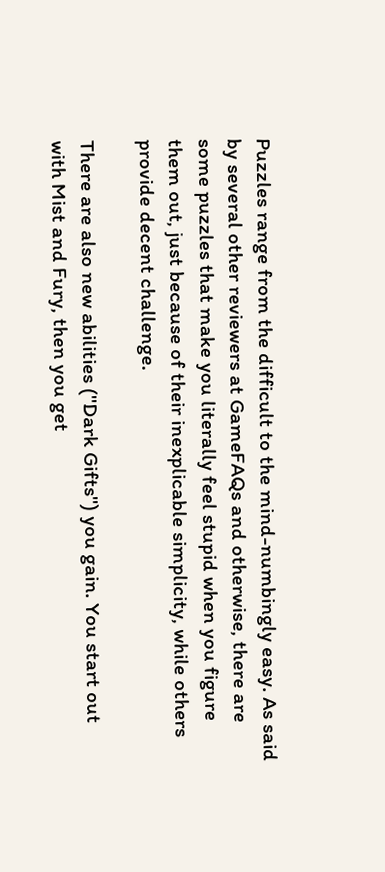Puzzles range from the difficult to the mind-numbingly easy. As said by several other reviewers at GameFAQs and otherwise, there are some puzzles that make you literally feel stupid when you figure them out, just because of their inexplicable simplicity, while others provide decent challenge.

There are also new abilities (''Dark Gifts'') you gain. You start out with Mist and Fury, then you get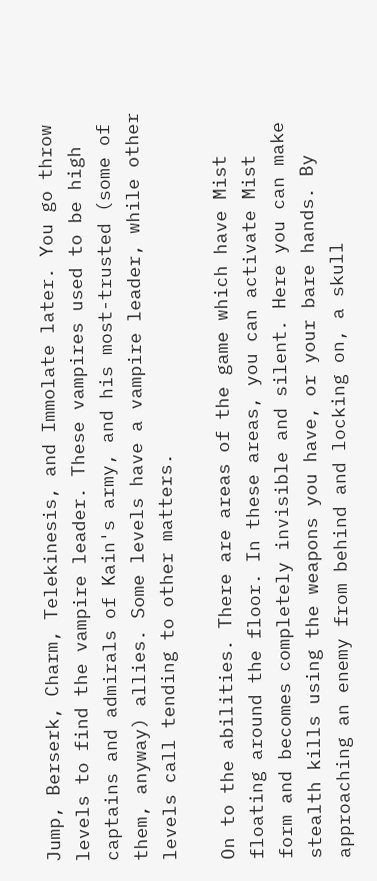Jump, Berserk, Charm, Telekinesis, and Immolate later. You go throw levels to find the vampire leader. These vampires used to be high captains and admirals of Kain's army, and his most-trusted (some of them, anyway) allies. Some levels have a vampire leader, while other levels call tending to other matters.

On to the abilities. There are areas of the game which have Mist floating around the floor. In these areas, you can activate Mist form and becomes completely invisible and silent. Here you can make stealth kills using the weapons you have, or your bare hands. By approaching an enemy from behind and locking on, a skull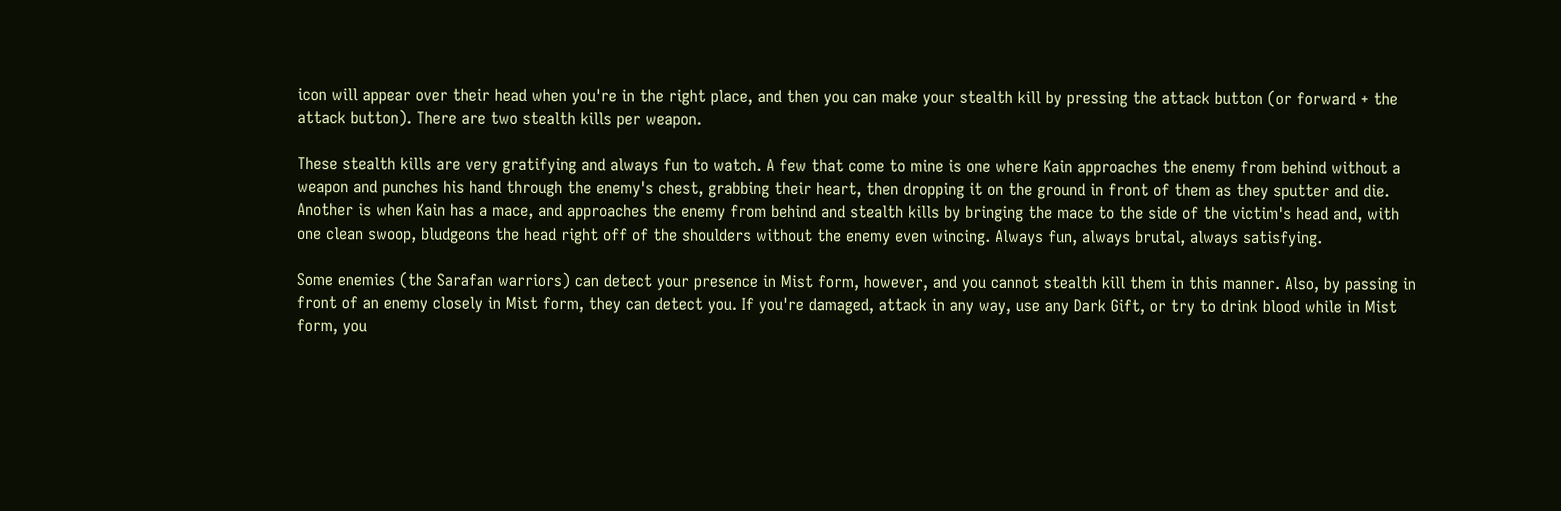icon will appear over their head when you're in the right place, and then you can make your stealth kill by pressing the attack button (or forward + the attack button). There are two stealth kills per weapon.

These stealth kills are very gratifying and always fun to watch. A few that come to mine is one where Kain approaches the enemy from behind without a weapon and punches his hand through the enemy's chest, grabbing their heart, then dropping it on the ground in front of them as they sputter and die. Another is when Kain has a mace, and approaches the enemy from behind and stealth kills by bringing the mace to the side of the victim's head and, with one clean swoop, bludgeons the head right off of the shoulders without the enemy even wincing. Always fun, always brutal, always satisfying.

Some enemies (the Sarafan warriors) can detect your presence in Mist form, however, and you cannot stealth kill them in this manner. Also, by passing in front of an enemy closely in Mist form, they can detect you. If you're damaged, attack in any way, use any Dark Gift, or try to drink blood while in Mist form, you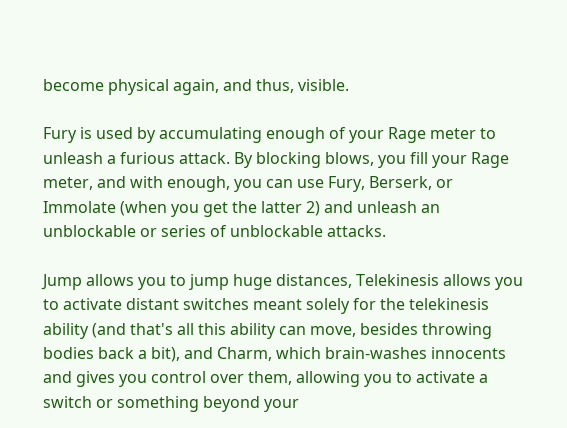become physical again, and thus, visible.

Fury is used by accumulating enough of your Rage meter to unleash a furious attack. By blocking blows, you fill your Rage meter, and with enough, you can use Fury, Berserk, or Immolate (when you get the latter 2) and unleash an unblockable or series of unblockable attacks.

Jump allows you to jump huge distances, Telekinesis allows you to activate distant switches meant solely for the telekinesis ability (and that's all this ability can move, besides throwing bodies back a bit), and Charm, which brain-washes innocents and gives you control over them, allowing you to activate a switch or something beyond your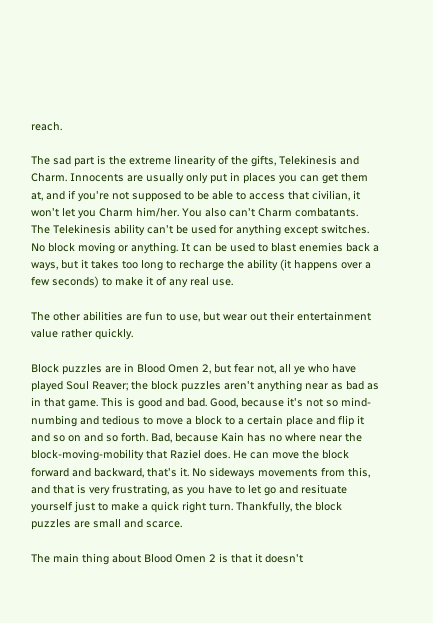reach.

The sad part is the extreme linearity of the gifts, Telekinesis and Charm. Innocents are usually only put in places you can get them at, and if you're not supposed to be able to access that civilian, it won't let you Charm him/her. You also can't Charm combatants.
The Telekinesis ability can't be used for anything except switches. No block moving or anything. It can be used to blast enemies back a ways, but it takes too long to recharge the ability (it happens over a few seconds) to make it of any real use.

The other abilities are fun to use, but wear out their entertainment value rather quickly.

Block puzzles are in Blood Omen 2, but fear not, all ye who have played Soul Reaver; the block puzzles aren't anything near as bad as in that game. This is good and bad. Good, because it's not so mind-numbing and tedious to move a block to a certain place and flip it and so on and so forth. Bad, because Kain has no where near the block-moving-mobility that Raziel does. He can move the block forward and backward, that's it. No sideways movements from this, and that is very frustrating, as you have to let go and resituate yourself just to make a quick right turn. Thankfully, the block puzzles are small and scarce.

The main thing about Blood Omen 2 is that it doesn't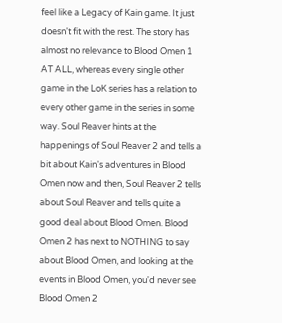feel like a Legacy of Kain game. It just doesn't fit with the rest. The story has almost no relevance to Blood Omen 1 AT ALL, whereas every single other game in the LoK series has a relation to every other game in the series in some way. Soul Reaver hints at the happenings of Soul Reaver 2 and tells a bit about Kain's adventures in Blood Omen now and then, Soul Reaver 2 tells about Soul Reaver and tells quite a good deal about Blood Omen. Blood Omen 2 has next to NOTHING to say about Blood Omen, and looking at the events in Blood Omen, you'd never see Blood Omen 2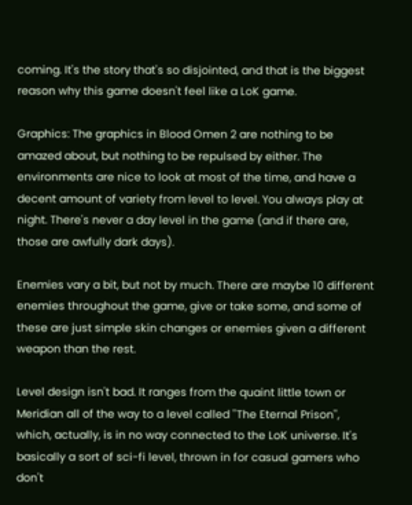coming. It's the story that's so disjointed, and that is the biggest reason why this game doesn't feel like a LoK game.

Graphics: The graphics in Blood Omen 2 are nothing to be amazed about, but nothing to be repulsed by either. The environments are nice to look at most of the time, and have a decent amount of variety from level to level. You always play at night. There's never a day level in the game (and if there are, those are awfully dark days).

Enemies vary a bit, but not by much. There are maybe 10 different enemies throughout the game, give or take some, and some of these are just simple skin changes or enemies given a different weapon than the rest.

Level design isn't bad. It ranges from the quaint little town or Meridian all of the way to a level called ''The Eternal Prison'', which, actually, is in no way connected to the LoK universe. It's basically a sort of sci-fi level, thrown in for casual gamers who don't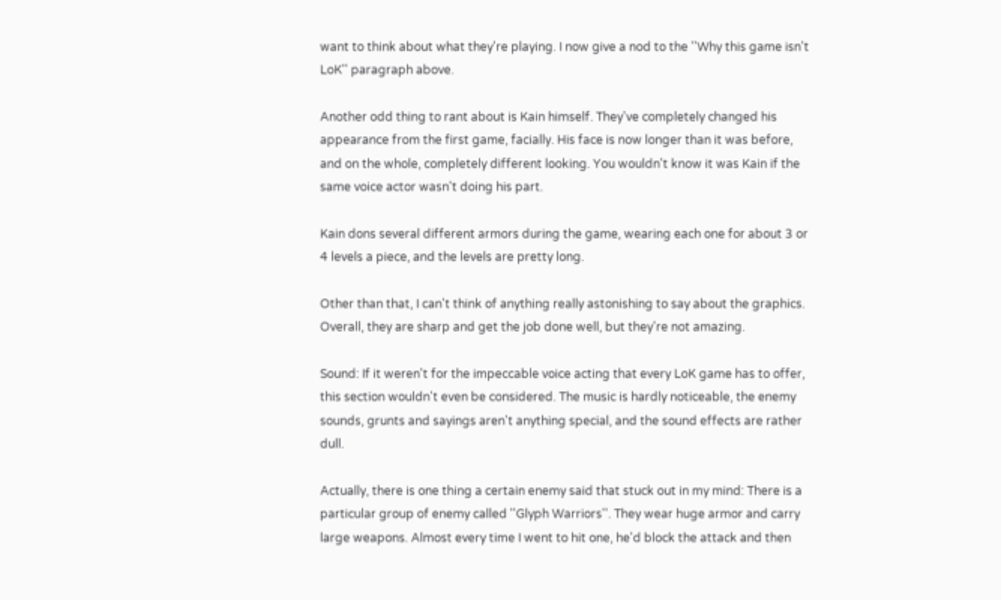want to think about what they're playing. I now give a nod to the ''Why this game isn't LoK'' paragraph above.

Another odd thing to rant about is Kain himself. They've completely changed his appearance from the first game, facially. His face is now longer than it was before, and on the whole, completely different looking. You wouldn't know it was Kain if the same voice actor wasn't doing his part.

Kain dons several different armors during the game, wearing each one for about 3 or 4 levels a piece, and the levels are pretty long.

Other than that, I can't think of anything really astonishing to say about the graphics. Overall, they are sharp and get the job done well, but they're not amazing.

Sound: If it weren't for the impeccable voice acting that every LoK game has to offer, this section wouldn't even be considered. The music is hardly noticeable, the enemy sounds, grunts and sayings aren't anything special, and the sound effects are rather dull.

Actually, there is one thing a certain enemy said that stuck out in my mind: There is a particular group of enemy called ''Glyph Warriors''. They wear huge armor and carry large weapons. Almost every time I went to hit one, he'd block the attack and then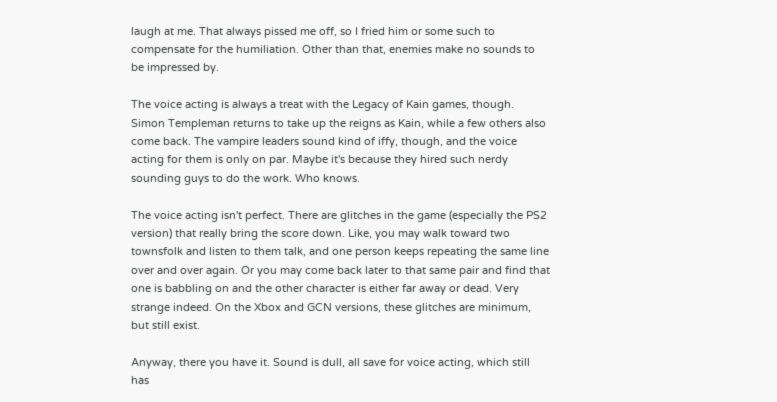laugh at me. That always pissed me off, so I fried him or some such to compensate for the humiliation. Other than that, enemies make no sounds to be impressed by.

The voice acting is always a treat with the Legacy of Kain games, though. Simon Templeman returns to take up the reigns as Kain, while a few others also come back. The vampire leaders sound kind of iffy, though, and the voice acting for them is only on par. Maybe it's because they hired such nerdy sounding guys to do the work. Who knows.

The voice acting isn't perfect. There are glitches in the game (especially the PS2 version) that really bring the score down. Like, you may walk toward two townsfolk and listen to them talk, and one person keeps repeating the same line over and over again. Or you may come back later to that same pair and find that one is babbling on and the other character is either far away or dead. Very strange indeed. On the Xbox and GCN versions, these glitches are minimum, but still exist.

Anyway, there you have it. Sound is dull, all save for voice acting, which still has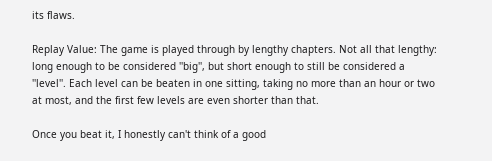its flaws.

Replay Value: The game is played through by lengthy chapters. Not all that lengthy: long enough to be considered ''big'', but short enough to still be considered a ''level''. Each level can be beaten in one sitting, taking no more than an hour or two at most, and the first few levels are even shorter than that.

Once you beat it, I honestly can't think of a good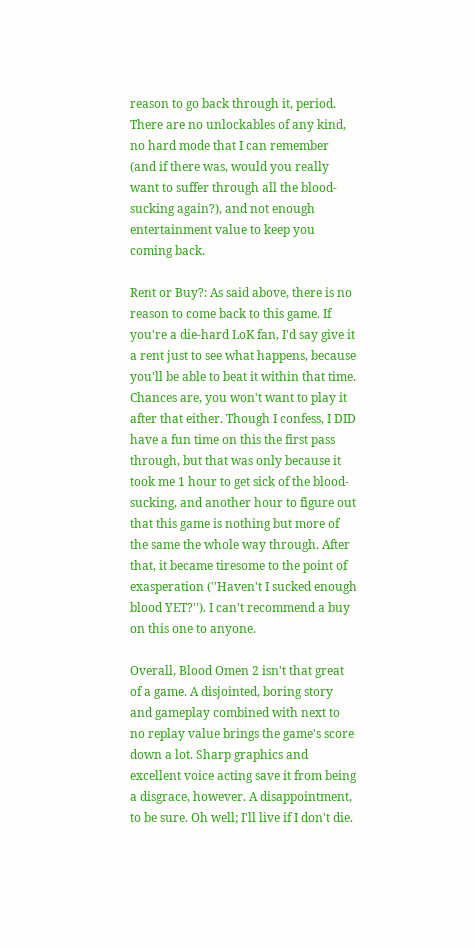reason to go back through it, period. There are no unlockables of any kind, no hard mode that I can remember (and if there was, would you really want to suffer through all the blood-sucking again?), and not enough entertainment value to keep you coming back.

Rent or Buy?: As said above, there is no reason to come back to this game. If you're a die-hard LoK fan, I'd say give it a rent just to see what happens, because you'll be able to beat it within that time. Chances are, you won't want to play it after that either. Though I confess, I DID have a fun time on this the first pass through, but that was only because it took me 1 hour to get sick of the blood-sucking, and another hour to figure out that this game is nothing but more of the same the whole way through. After that, it became tiresome to the point of exasperation (''Haven't I sucked enough blood YET?''). I can't recommend a buy on this one to anyone.

Overall, Blood Omen 2 isn't that great of a game. A disjointed, boring story and gameplay combined with next to no replay value brings the game's score down a lot. Sharp graphics and excellent voice acting save it from being a disgrace, however. A disappointment, to be sure. Oh well; I'll live if I don't die.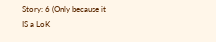Story: 6 (Only because it IS a LoK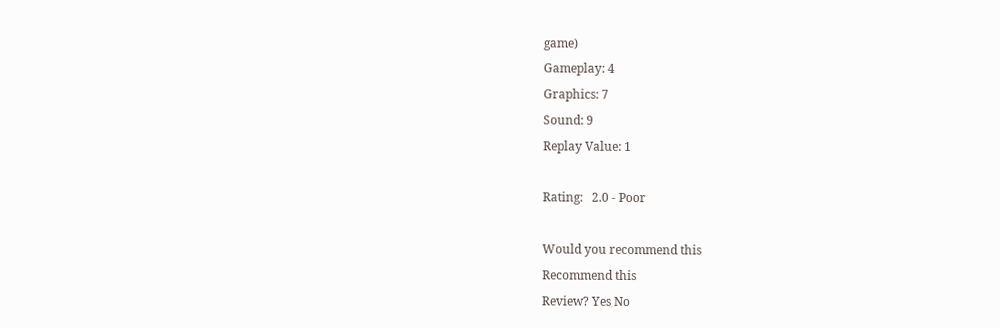game)
Gameplay: 4
Graphics: 7
Sound: 9
Replay Value: 1

Rating:   2.0 - Poor

Would you recommend this
Recommend this
Review? Yes No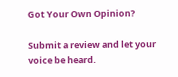Got Your Own Opinion?

Submit a review and let your voice be heard.